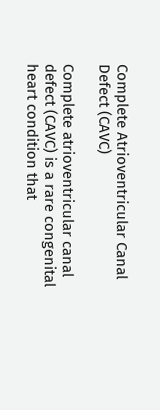Complete Atrioventricular Canal Defect (CAVC)

Complete atrioventricular canal defect (CAVC) is a rare congenital heart condition that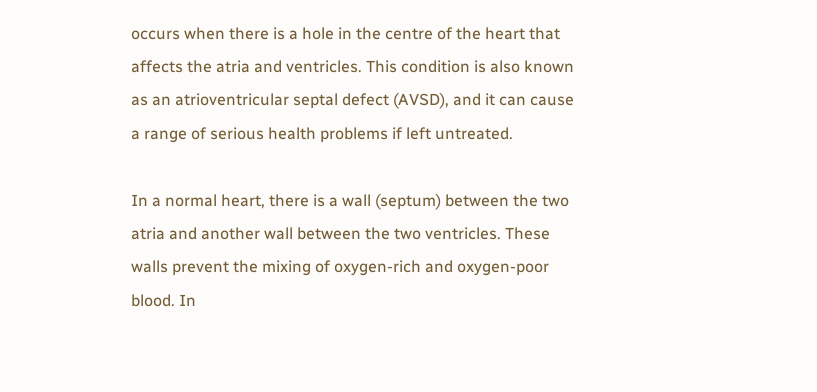occurs when there is a hole in the centre of the heart that affects the atria and ventricles. This condition is also known as an atrioventricular septal defect (AVSD), and it can cause a range of serious health problems if left untreated.

In a normal heart, there is a wall (septum) between the two atria and another wall between the two ventricles. These walls prevent the mixing of oxygen-rich and oxygen-poor blood. In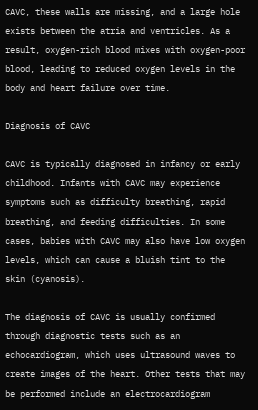CAVC, these walls are missing, and a large hole exists between the atria and ventricles. As a result, oxygen-rich blood mixes with oxygen-poor blood, leading to reduced oxygen levels in the body and heart failure over time.

Diagnosis of CAVC

CAVC is typically diagnosed in infancy or early childhood. Infants with CAVC may experience symptoms such as difficulty breathing, rapid breathing, and feeding difficulties. In some cases, babies with CAVC may also have low oxygen levels, which can cause a bluish tint to the skin (cyanosis).

The diagnosis of CAVC is usually confirmed through diagnostic tests such as an echocardiogram, which uses ultrasound waves to create images of the heart. Other tests that may be performed include an electrocardiogram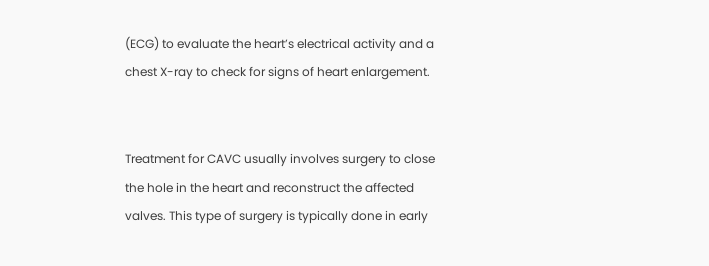(ECG) to evaluate the heart’s electrical activity and a chest X-ray to check for signs of heart enlargement.


Treatment for CAVC usually involves surgery to close the hole in the heart and reconstruct the affected valves. This type of surgery is typically done in early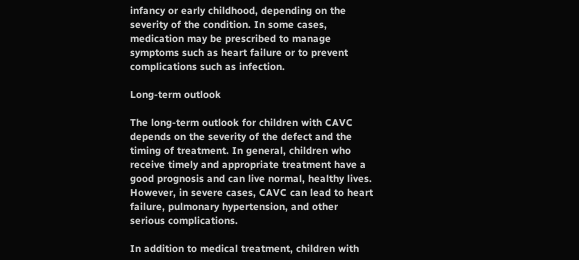infancy or early childhood, depending on the severity of the condition. In some cases, medication may be prescribed to manage symptoms such as heart failure or to prevent complications such as infection.

Long-term outlook

The long-term outlook for children with CAVC depends on the severity of the defect and the timing of treatment. In general, children who receive timely and appropriate treatment have a good prognosis and can live normal, healthy lives. However, in severe cases, CAVC can lead to heart failure, pulmonary hypertension, and other serious complications.

In addition to medical treatment, children with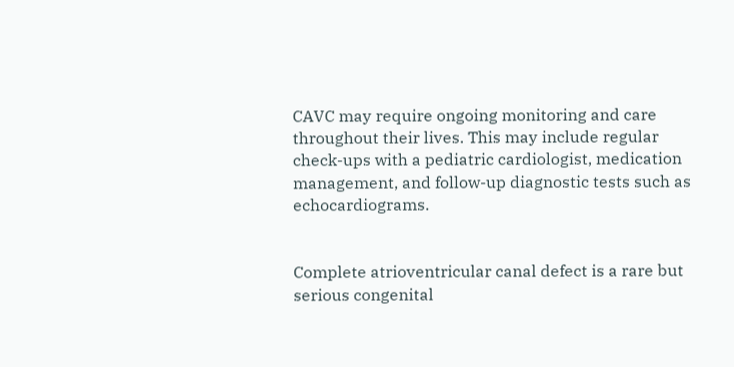CAVC may require ongoing monitoring and care throughout their lives. This may include regular check-ups with a pediatric cardiologist, medication management, and follow-up diagnostic tests such as echocardiograms.


Complete atrioventricular canal defect is a rare but serious congenital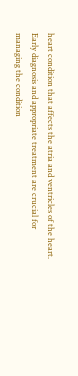heart condition that affects the atria and ventricles of the heart. Early diagnosis and appropriate treatment are crucial for managing the condition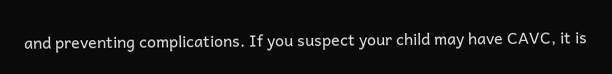and preventing complications. If you suspect your child may have CAVC, it is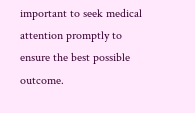important to seek medical attention promptly to ensure the best possible outcome.